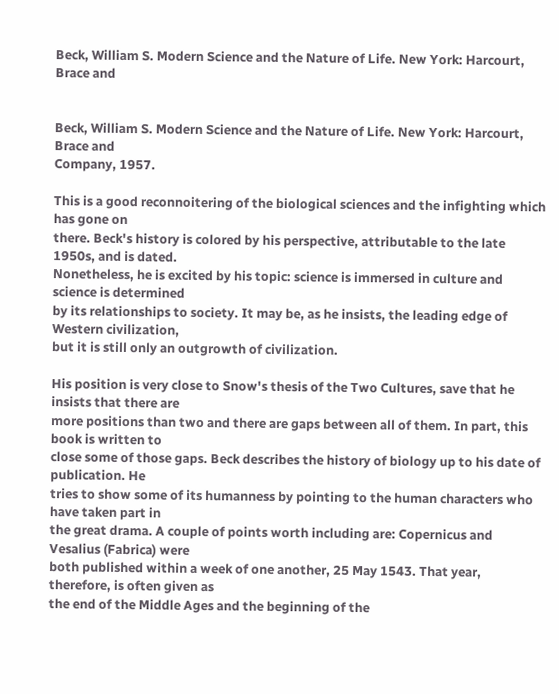Beck, William S. Modern Science and the Nature of Life. New York: Harcourt, Brace and


Beck, William S. Modern Science and the Nature of Life. New York: Harcourt, Brace and
Company, 1957.

This is a good reconnoitering of the biological sciences and the infighting which has gone on
there. Beck's history is colored by his perspective, attributable to the late 1950s, and is dated.
Nonetheless, he is excited by his topic: science is immersed in culture and science is determined
by its relationships to society. It may be, as he insists, the leading edge of Western civilization,
but it is still only an outgrowth of civilization.

His position is very close to Snow's thesis of the Two Cultures, save that he insists that there are
more positions than two and there are gaps between all of them. In part, this book is written to
close some of those gaps. Beck describes the history of biology up to his date of publication. He
tries to show some of its humanness by pointing to the human characters who have taken part in
the great drama. A couple of points worth including are: Copernicus and Vesalius (Fabrica) were
both published within a week of one another, 25 May 1543. That year, therefore, is often given as
the end of the Middle Ages and the beginning of the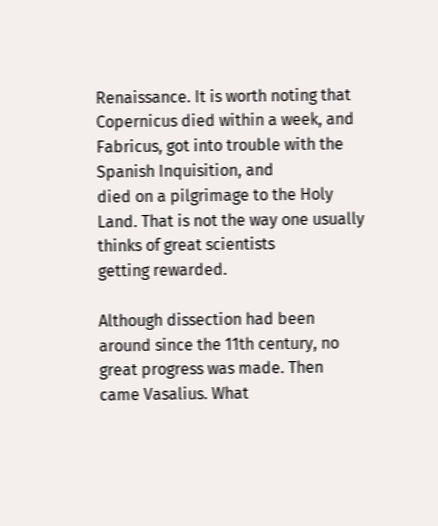Renaissance. It is worth noting that
Copernicus died within a week, and Fabricus, got into trouble with the Spanish Inquisition, and
died on a pilgrimage to the Holy Land. That is not the way one usually thinks of great scientists
getting rewarded.

Although dissection had been around since the 11th century, no great progress was made. Then
came Vasalius. What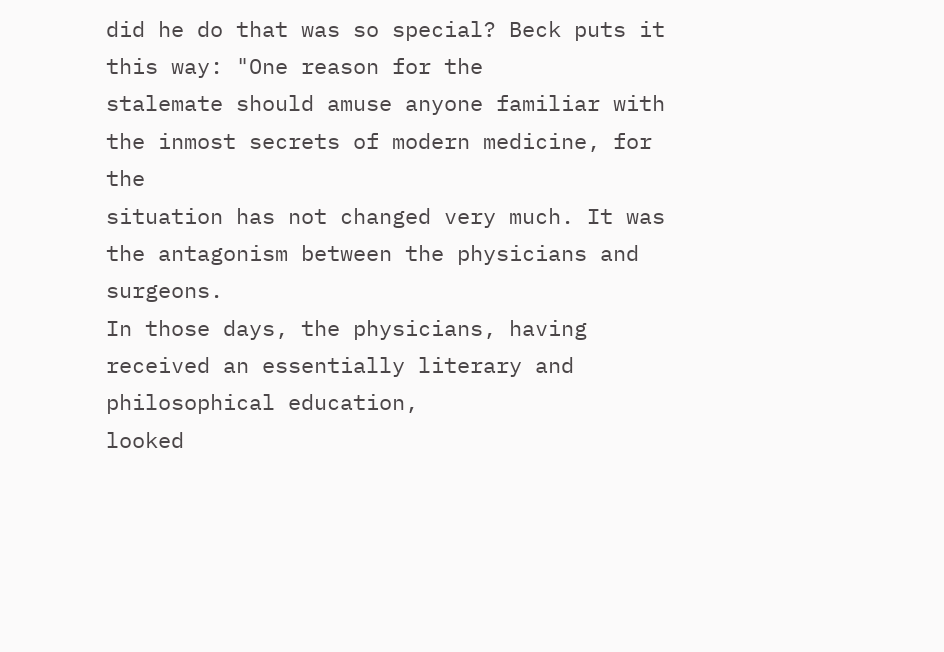did he do that was so special? Beck puts it this way: "One reason for the
stalemate should amuse anyone familiar with the inmost secrets of modern medicine, for the
situation has not changed very much. It was the antagonism between the physicians and surgeons.
In those days, the physicians, having received an essentially literary and philosophical education,
looked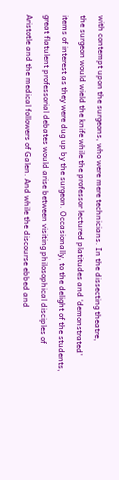with contempt upon the surgeons, who were mere technicians. In the dissecting theatre,
the surgeon would wield the knife while the professor lectured platitudes and ‘demonstrated'
items of interest as they were dug up by the surgeon. Occasionally, to the delight of the students,
great flatulent professorial debates would arise between visiting philosophical disciples of
Aristotle and the medical followers of Galen. And while the discourse ebbed and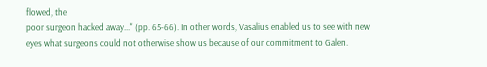flowed, the
poor surgeon hacked away..." (pp. 65-66). In other words, Vasalius enabled us to see with new
eyes what surgeons could not otherwise show us because of our commitment to Galen.